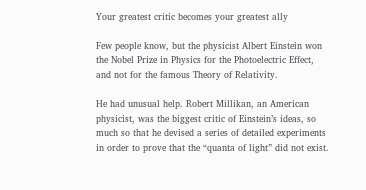Your greatest critic becomes your greatest ally

Few people know, but the physicist Albert Einstein won the Nobel Prize in Physics for the Photoelectric Effect, and not for the famous Theory of Relativity.

He had unusual help. Robert Millikan, an American physicist, was the biggest critic of Einstein’s ideas, so much so that he devised a series of detailed experiments in order to prove that the “quanta of light” did not exist.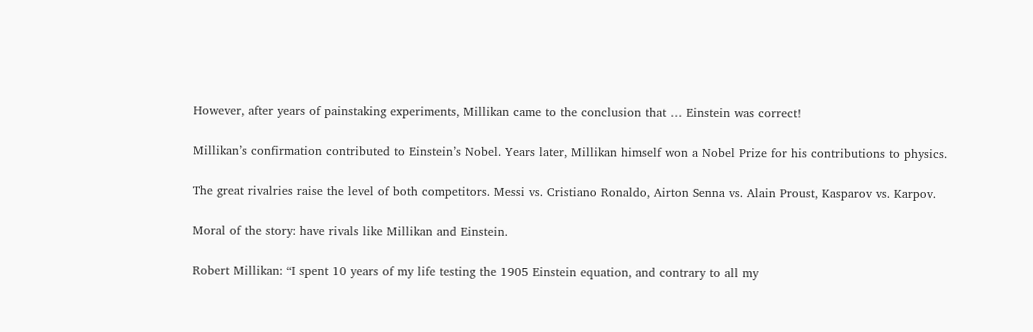However, after years of painstaking experiments, Millikan came to the conclusion that … Einstein was correct!

Millikan’s confirmation contributed to Einstein’s Nobel. Years later, Millikan himself won a Nobel Prize for his contributions to physics.

The great rivalries raise the level of both competitors. Messi vs. Cristiano Ronaldo, Airton Senna vs. Alain Proust, Kasparov vs. Karpov.

Moral of the story: have rivals like Millikan and Einstein.

Robert Millikan: “I spent 10 years of my life testing the 1905 Einstein equation, and contrary to all my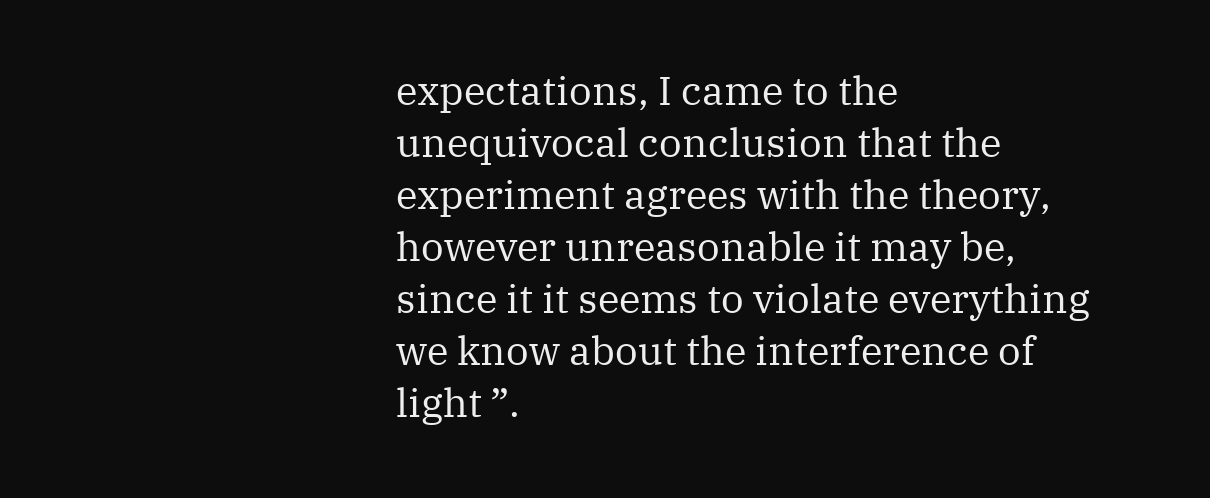expectations, I came to the unequivocal conclusion that the experiment agrees with the theory, however unreasonable it may be, since it it seems to violate everything we know about the interference of light ”.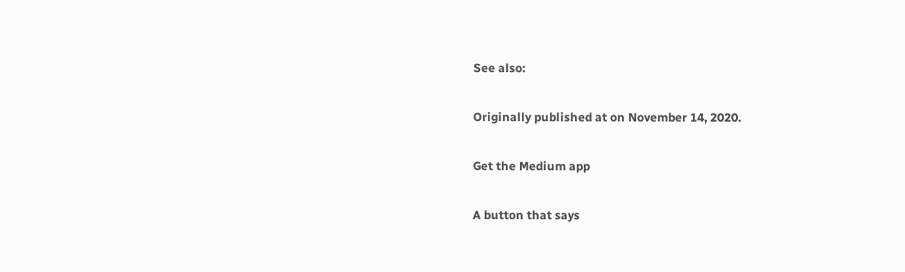See also:

Originally published at on November 14, 2020.

Get the Medium app

A button that says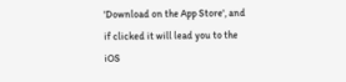'Download on the App Store', and if clicked it will lead you to the iOS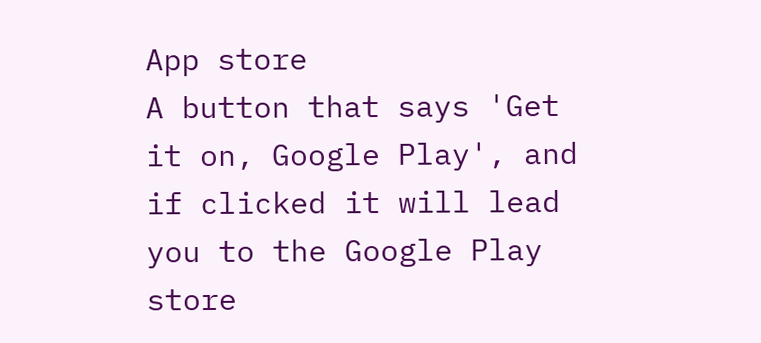App store
A button that says 'Get it on, Google Play', and if clicked it will lead you to the Google Play store